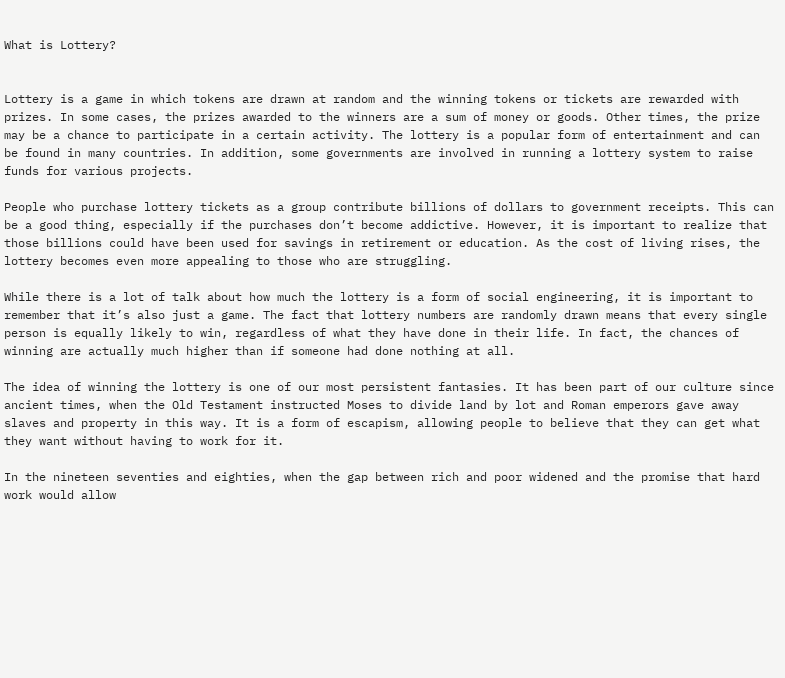What is Lottery?


Lottery is a game in which tokens are drawn at random and the winning tokens or tickets are rewarded with prizes. In some cases, the prizes awarded to the winners are a sum of money or goods. Other times, the prize may be a chance to participate in a certain activity. The lottery is a popular form of entertainment and can be found in many countries. In addition, some governments are involved in running a lottery system to raise funds for various projects.

People who purchase lottery tickets as a group contribute billions of dollars to government receipts. This can be a good thing, especially if the purchases don’t become addictive. However, it is important to realize that those billions could have been used for savings in retirement or education. As the cost of living rises, the lottery becomes even more appealing to those who are struggling.

While there is a lot of talk about how much the lottery is a form of social engineering, it is important to remember that it’s also just a game. The fact that lottery numbers are randomly drawn means that every single person is equally likely to win, regardless of what they have done in their life. In fact, the chances of winning are actually much higher than if someone had done nothing at all.

The idea of winning the lottery is one of our most persistent fantasies. It has been part of our culture since ancient times, when the Old Testament instructed Moses to divide land by lot and Roman emperors gave away slaves and property in this way. It is a form of escapism, allowing people to believe that they can get what they want without having to work for it.

In the nineteen seventies and eighties, when the gap between rich and poor widened and the promise that hard work would allow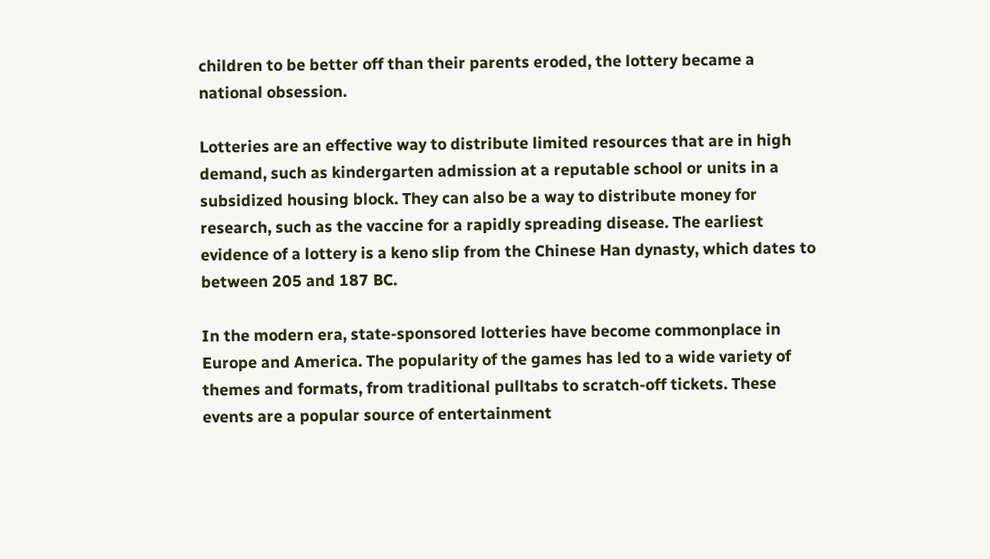children to be better off than their parents eroded, the lottery became a national obsession.

Lotteries are an effective way to distribute limited resources that are in high demand, such as kindergarten admission at a reputable school or units in a subsidized housing block. They can also be a way to distribute money for research, such as the vaccine for a rapidly spreading disease. The earliest evidence of a lottery is a keno slip from the Chinese Han dynasty, which dates to between 205 and 187 BC.

In the modern era, state-sponsored lotteries have become commonplace in Europe and America. The popularity of the games has led to a wide variety of themes and formats, from traditional pulltabs to scratch-off tickets. These events are a popular source of entertainment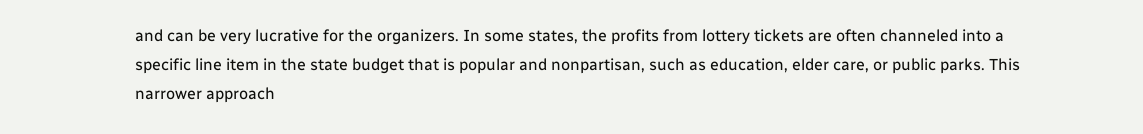and can be very lucrative for the organizers. In some states, the profits from lottery tickets are often channeled into a specific line item in the state budget that is popular and nonpartisan, such as education, elder care, or public parks. This narrower approach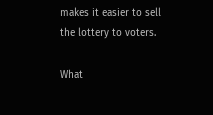makes it easier to sell the lottery to voters.

What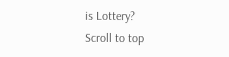is Lottery?
Scroll to top